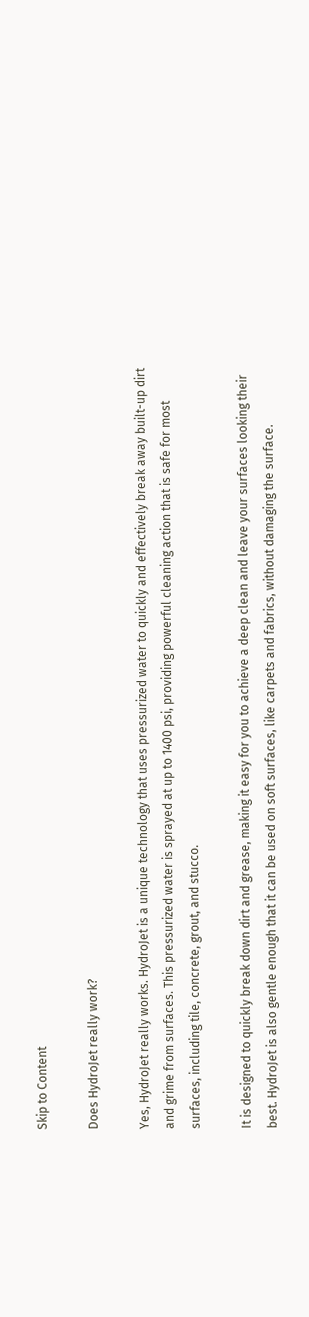Skip to Content

Does HydroJet really work?

Yes, HydroJet really works. HydroJet is a unique technology that uses pressurized water to quickly and effectively break away built-up dirt and grime from surfaces. This pressurized water is sprayed at up to 1400 psi, providing powerful cleaning action that is safe for most surfaces, including tile, concrete, grout, and stucco.

It is designed to quickly break down dirt and grease, making it easy for you to achieve a deep clean and leave your surfaces looking their best. HydroJet is also gentle enough that it can be used on soft surfaces, like carpets and fabrics, without damaging the surface.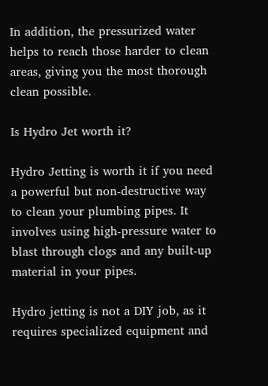In addition, the pressurized water helps to reach those harder to clean areas, giving you the most thorough clean possible.

Is Hydro Jet worth it?

Hydro Jetting is worth it if you need a powerful but non-destructive way to clean your plumbing pipes. It involves using high-pressure water to blast through clogs and any built-up material in your pipes.

Hydro jetting is not a DIY job, as it requires specialized equipment and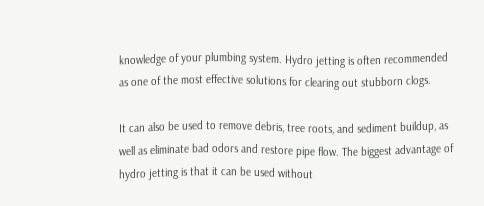knowledge of your plumbing system. Hydro jetting is often recommended as one of the most effective solutions for clearing out stubborn clogs.

It can also be used to remove debris, tree roots, and sediment buildup, as well as eliminate bad odors and restore pipe flow. The biggest advantage of hydro jetting is that it can be used without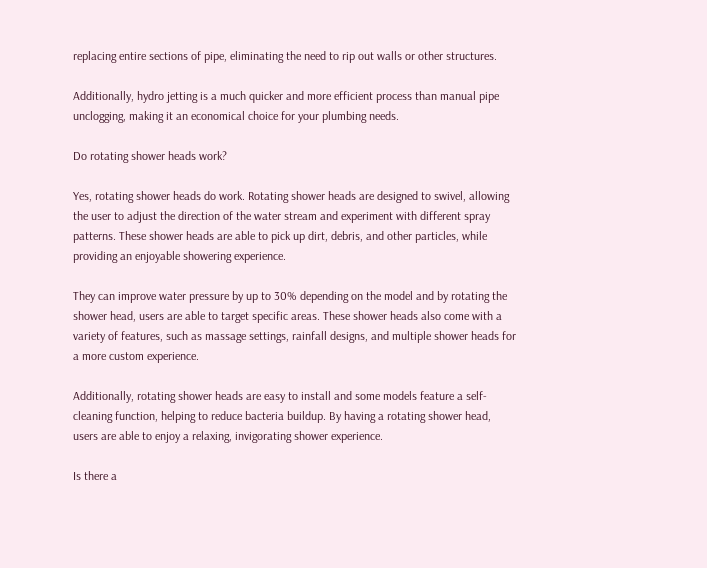replacing entire sections of pipe, eliminating the need to rip out walls or other structures.

Additionally, hydro jetting is a much quicker and more efficient process than manual pipe unclogging, making it an economical choice for your plumbing needs.

Do rotating shower heads work?

Yes, rotating shower heads do work. Rotating shower heads are designed to swivel, allowing the user to adjust the direction of the water stream and experiment with different spray patterns. These shower heads are able to pick up dirt, debris, and other particles, while providing an enjoyable showering experience.

They can improve water pressure by up to 30% depending on the model and by rotating the shower head, users are able to target specific areas. These shower heads also come with a variety of features, such as massage settings, rainfall designs, and multiple shower heads for a more custom experience.

Additionally, rotating shower heads are easy to install and some models feature a self-cleaning function, helping to reduce bacteria buildup. By having a rotating shower head, users are able to enjoy a relaxing, invigorating shower experience.

Is there a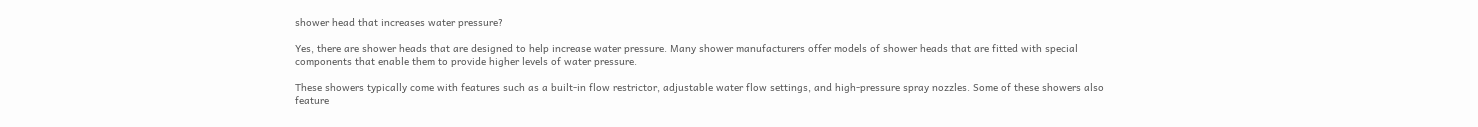shower head that increases water pressure?

Yes, there are shower heads that are designed to help increase water pressure. Many shower manufacturers offer models of shower heads that are fitted with special components that enable them to provide higher levels of water pressure.

These showers typically come with features such as a built-in flow restrictor, adjustable water flow settings, and high-pressure spray nozzles. Some of these showers also feature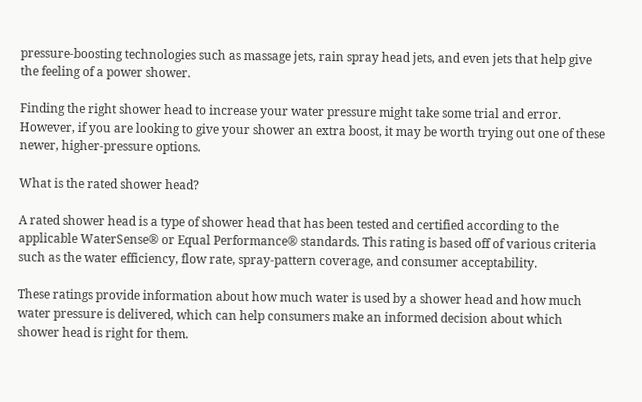pressure-boosting technologies such as massage jets, rain spray head jets, and even jets that help give the feeling of a power shower.

Finding the right shower head to increase your water pressure might take some trial and error. However, if you are looking to give your shower an extra boost, it may be worth trying out one of these newer, higher-pressure options.

What is the rated shower head?

A rated shower head is a type of shower head that has been tested and certified according to the applicable WaterSense® or Equal Performance® standards. This rating is based off of various criteria such as the water efficiency, flow rate, spray-pattern coverage, and consumer acceptability.

These ratings provide information about how much water is used by a shower head and how much water pressure is delivered, which can help consumers make an informed decision about which shower head is right for them.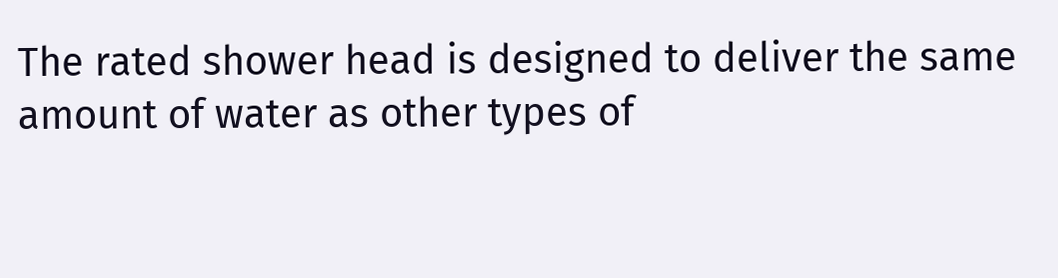The rated shower head is designed to deliver the same amount of water as other types of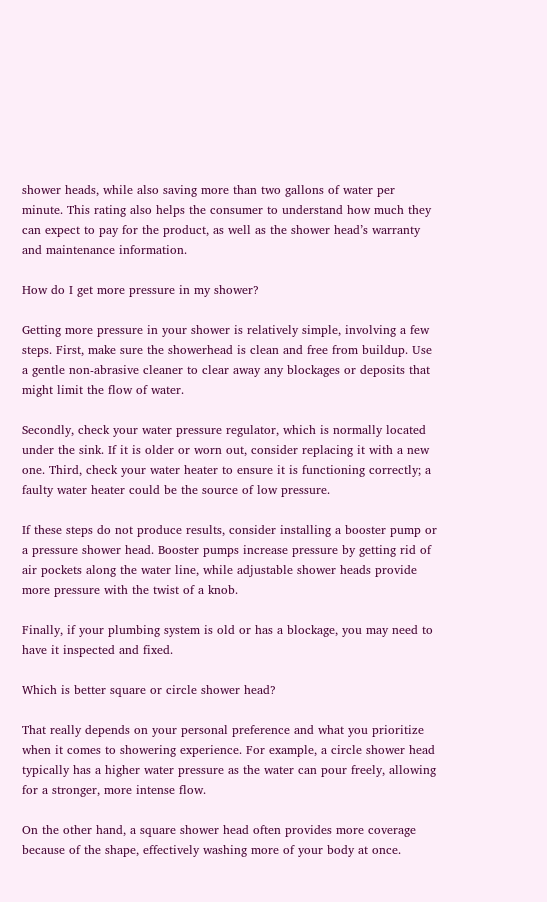shower heads, while also saving more than two gallons of water per minute. This rating also helps the consumer to understand how much they can expect to pay for the product, as well as the shower head’s warranty and maintenance information.

How do I get more pressure in my shower?

Getting more pressure in your shower is relatively simple, involving a few steps. First, make sure the showerhead is clean and free from buildup. Use a gentle non-abrasive cleaner to clear away any blockages or deposits that might limit the flow of water.

Secondly, check your water pressure regulator, which is normally located under the sink. If it is older or worn out, consider replacing it with a new one. Third, check your water heater to ensure it is functioning correctly; a faulty water heater could be the source of low pressure.

If these steps do not produce results, consider installing a booster pump or a pressure shower head. Booster pumps increase pressure by getting rid of air pockets along the water line, while adjustable shower heads provide more pressure with the twist of a knob.

Finally, if your plumbing system is old or has a blockage, you may need to have it inspected and fixed.

Which is better square or circle shower head?

That really depends on your personal preference and what you prioritize when it comes to showering experience. For example, a circle shower head typically has a higher water pressure as the water can pour freely, allowing for a stronger, more intense flow.

On the other hand, a square shower head often provides more coverage because of the shape, effectively washing more of your body at once.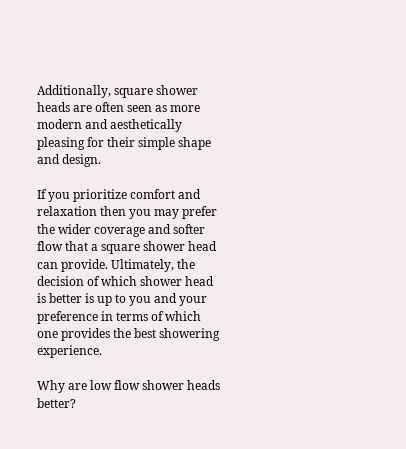Additionally, square shower heads are often seen as more modern and aesthetically pleasing for their simple shape and design.

If you prioritize comfort and relaxation then you may prefer the wider coverage and softer flow that a square shower head can provide. Ultimately, the decision of which shower head is better is up to you and your preference in terms of which one provides the best showering experience.

Why are low flow shower heads better?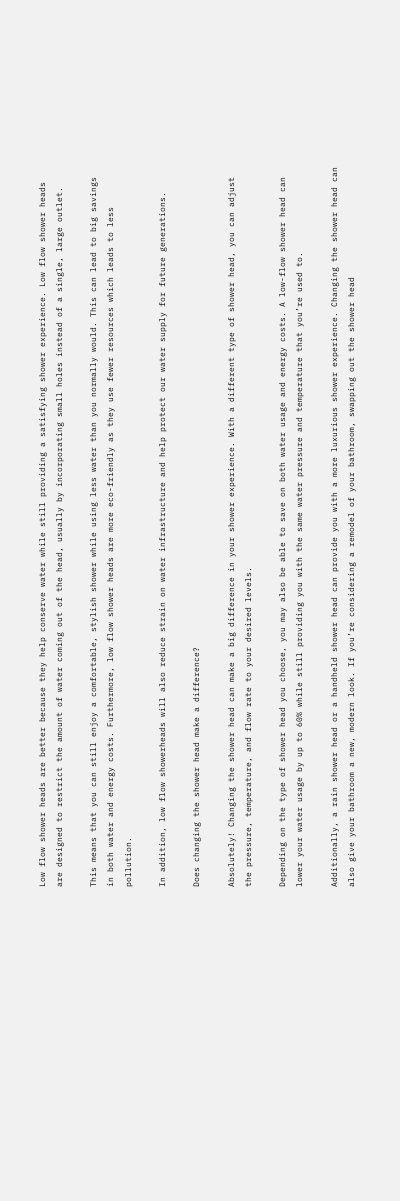Low flow shower heads are better because they help conserve water while still providing a satisfying shower experience. Low flow shower heads are designed to restrict the amount of water coming out of the head, usually by incorporating small holes instead of a single, large outlet.

This means that you can still enjoy a comfortable, stylish shower while using less water than you normally would. This can lead to big savings in both water and energy costs. Furthermore, low flow shower heads are more eco-friendly as they use fewer resources which leads to less pollution.

In addition, low flow showerheads will also reduce strain on water infrastructure and help protect our water supply for future generations.

Does changing the shower head make a difference?

Absolutely! Changing the shower head can make a big difference in your shower experience. With a different type of shower head, you can adjust the pressure, temperature, and flow rate to your desired levels.

Depending on the type of shower head you choose, you may also be able to save on both water usage and energy costs. A low-flow shower head can lower your water usage by up to 60% while still providing you with the same water pressure and temperature that you’re used to.

Additionally, a rain shower head or a handheld shower head can provide you with a more luxurious shower experience. Changing the shower head can also give your bathroom a new, modern look. If you’re considering a remodel of your bathroom, swapping out the shower head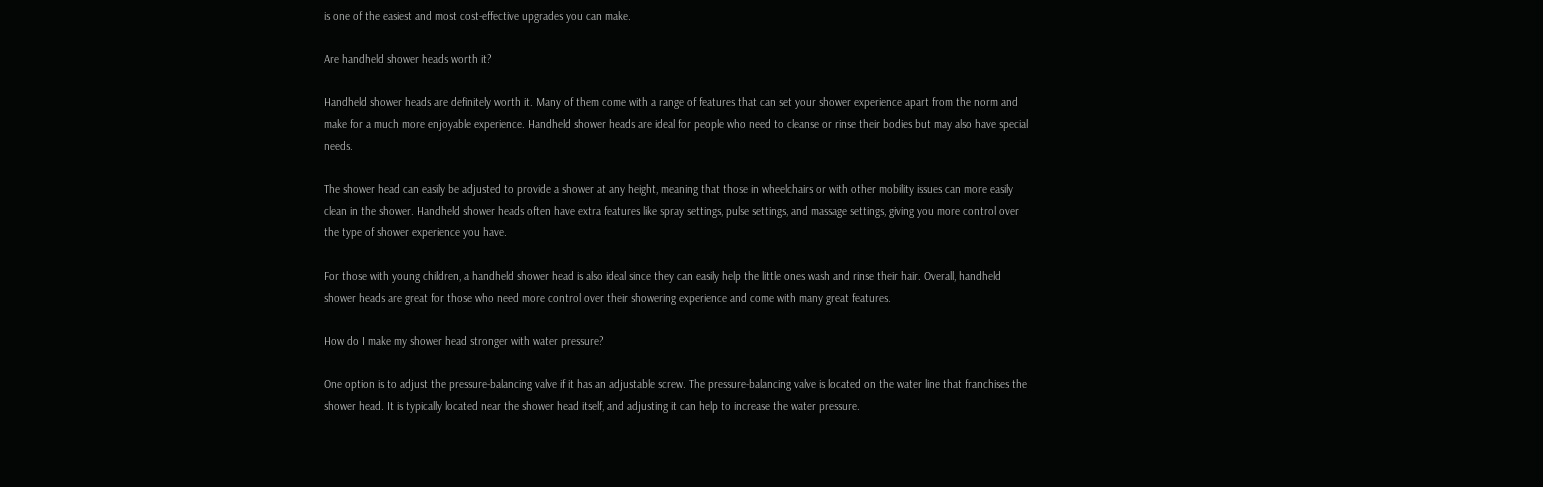is one of the easiest and most cost-effective upgrades you can make.

Are handheld shower heads worth it?

Handheld shower heads are definitely worth it. Many of them come with a range of features that can set your shower experience apart from the norm and make for a much more enjoyable experience. Handheld shower heads are ideal for people who need to cleanse or rinse their bodies but may also have special needs.

The shower head can easily be adjusted to provide a shower at any height, meaning that those in wheelchairs or with other mobility issues can more easily clean in the shower. Handheld shower heads often have extra features like spray settings, pulse settings, and massage settings, giving you more control over the type of shower experience you have.

For those with young children, a handheld shower head is also ideal since they can easily help the little ones wash and rinse their hair. Overall, handheld shower heads are great for those who need more control over their showering experience and come with many great features.

How do I make my shower head stronger with water pressure?

One option is to adjust the pressure-balancing valve if it has an adjustable screw. The pressure-balancing valve is located on the water line that franchises the shower head. It is typically located near the shower head itself, and adjusting it can help to increase the water pressure.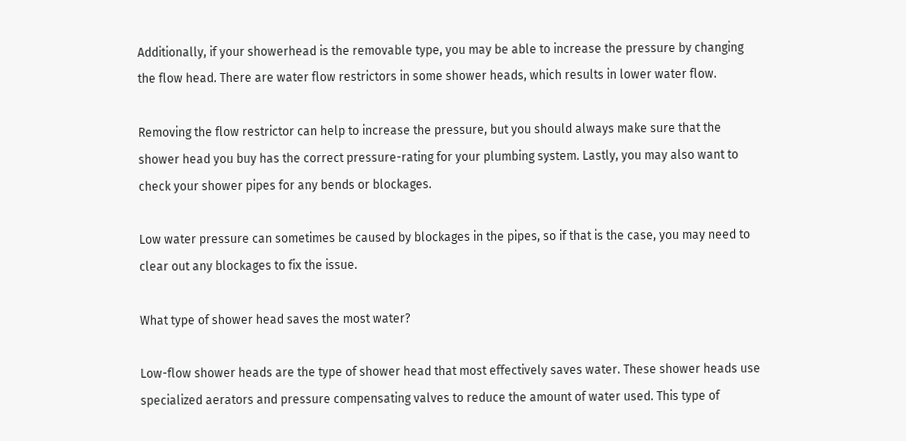Additionally, if your showerhead is the removable type, you may be able to increase the pressure by changing the flow head. There are water flow restrictors in some shower heads, which results in lower water flow.

Removing the flow restrictor can help to increase the pressure, but you should always make sure that the shower head you buy has the correct pressure-rating for your plumbing system. Lastly, you may also want to check your shower pipes for any bends or blockages.

Low water pressure can sometimes be caused by blockages in the pipes, so if that is the case, you may need to clear out any blockages to fix the issue.

What type of shower head saves the most water?

Low-flow shower heads are the type of shower head that most effectively saves water. These shower heads use specialized aerators and pressure compensating valves to reduce the amount of water used. This type of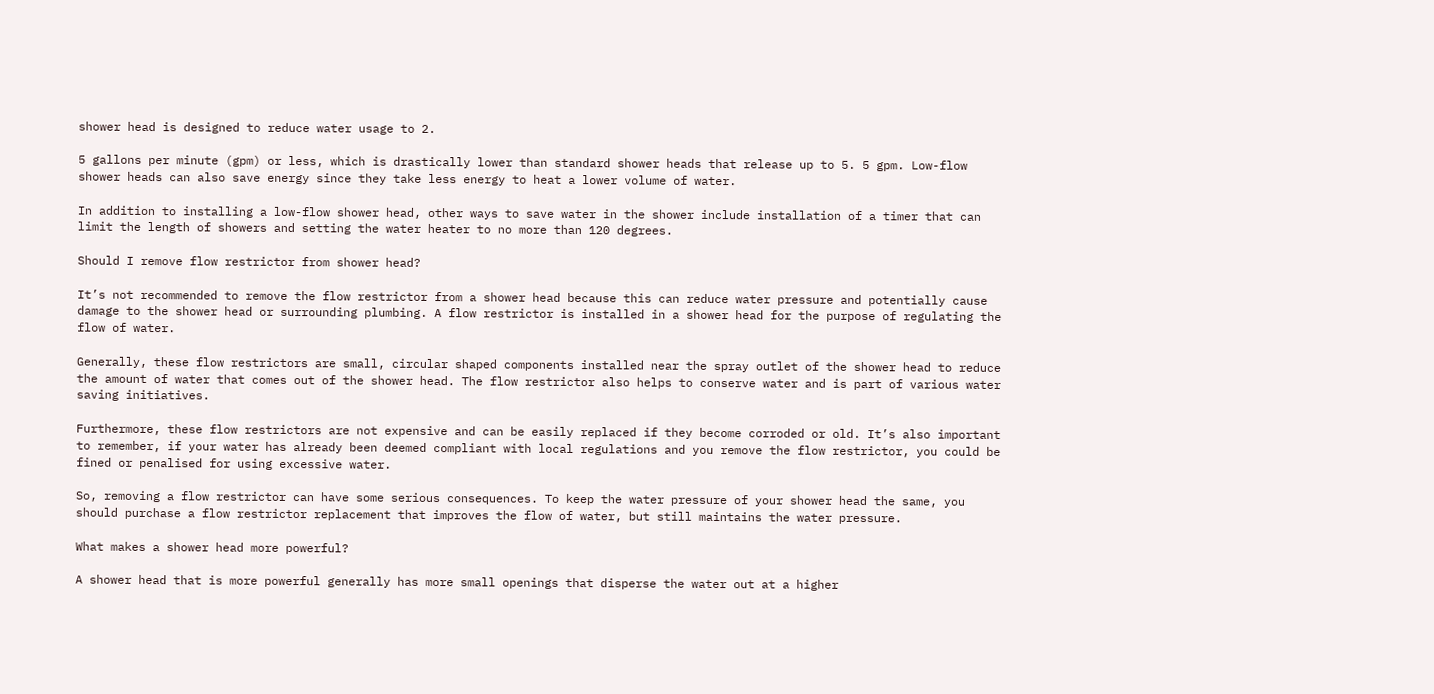shower head is designed to reduce water usage to 2.

5 gallons per minute (gpm) or less, which is drastically lower than standard shower heads that release up to 5. 5 gpm. Low-flow shower heads can also save energy since they take less energy to heat a lower volume of water.

In addition to installing a low-flow shower head, other ways to save water in the shower include installation of a timer that can limit the length of showers and setting the water heater to no more than 120 degrees.

Should I remove flow restrictor from shower head?

It’s not recommended to remove the flow restrictor from a shower head because this can reduce water pressure and potentially cause damage to the shower head or surrounding plumbing. A flow restrictor is installed in a shower head for the purpose of regulating the flow of water.

Generally, these flow restrictors are small, circular shaped components installed near the spray outlet of the shower head to reduce the amount of water that comes out of the shower head. The flow restrictor also helps to conserve water and is part of various water saving initiatives.

Furthermore, these flow restrictors are not expensive and can be easily replaced if they become corroded or old. It’s also important to remember, if your water has already been deemed compliant with local regulations and you remove the flow restrictor, you could be fined or penalised for using excessive water.

So, removing a flow restrictor can have some serious consequences. To keep the water pressure of your shower head the same, you should purchase a flow restrictor replacement that improves the flow of water, but still maintains the water pressure.

What makes a shower head more powerful?

A shower head that is more powerful generally has more small openings that disperse the water out at a higher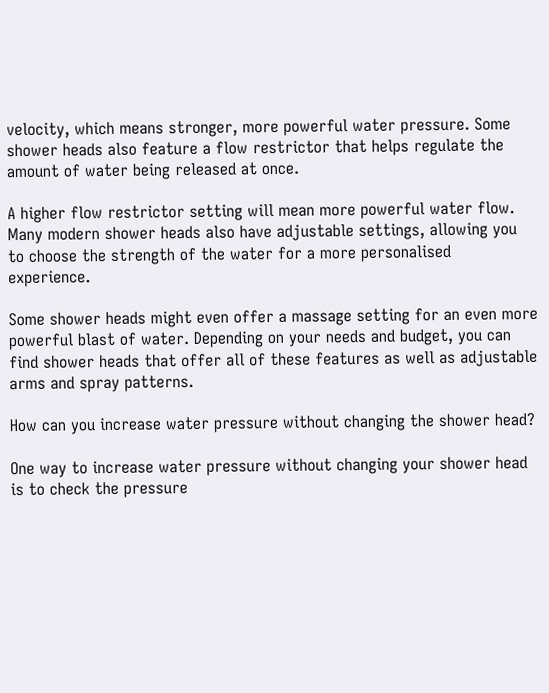velocity, which means stronger, more powerful water pressure. Some shower heads also feature a flow restrictor that helps regulate the amount of water being released at once.

A higher flow restrictor setting will mean more powerful water flow. Many modern shower heads also have adjustable settings, allowing you to choose the strength of the water for a more personalised experience.

Some shower heads might even offer a massage setting for an even more powerful blast of water. Depending on your needs and budget, you can find shower heads that offer all of these features as well as adjustable arms and spray patterns.

How can you increase water pressure without changing the shower head?

One way to increase water pressure without changing your shower head is to check the pressure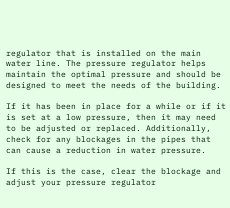regulator that is installed on the main water line. The pressure regulator helps maintain the optimal pressure and should be designed to meet the needs of the building.

If it has been in place for a while or if it is set at a low pressure, then it may need to be adjusted or replaced. Additionally, check for any blockages in the pipes that can cause a reduction in water pressure.

If this is the case, clear the blockage and adjust your pressure regulator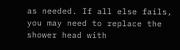as needed. If all else fails, you may need to replace the shower head with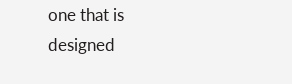one that is designed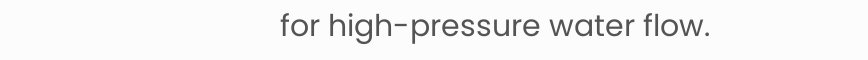for high-pressure water flow.